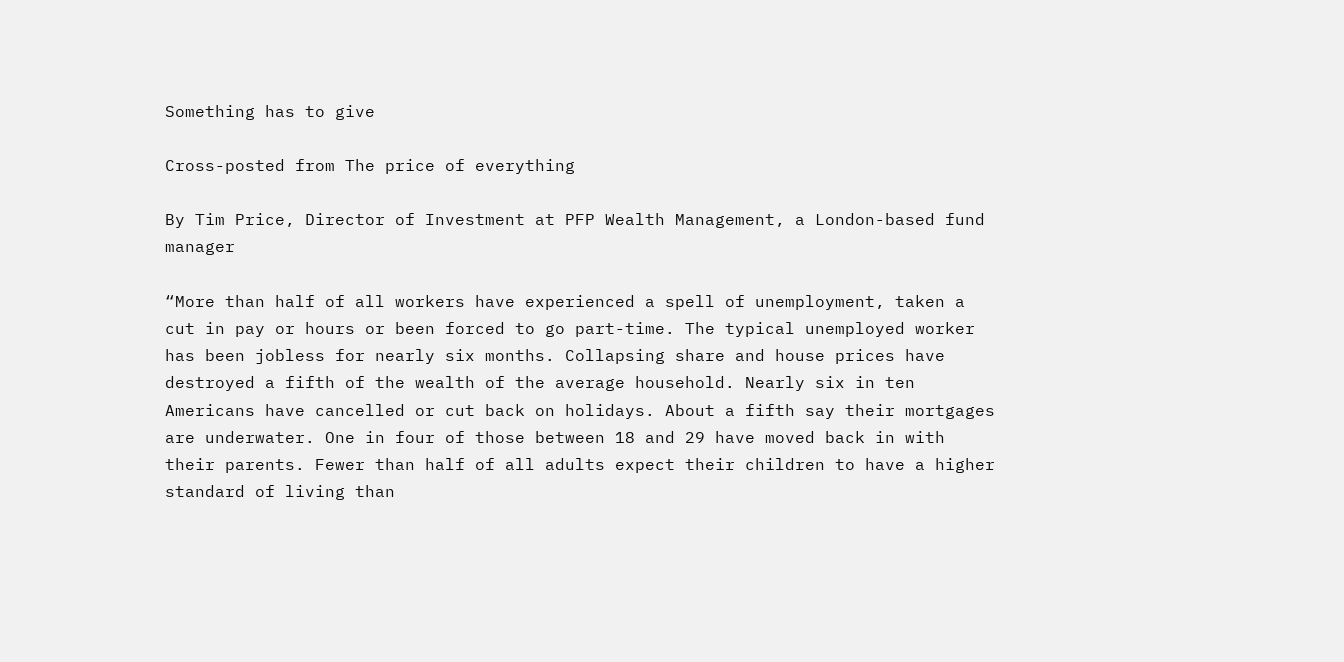Something has to give

Cross-posted from The price of everything

By Tim Price, Director of Investment at PFP Wealth Management, a London-based fund manager

“More than half of all workers have experienced a spell of unemployment, taken a cut in pay or hours or been forced to go part-time. The typical unemployed worker has been jobless for nearly six months. Collapsing share and house prices have destroyed a fifth of the wealth of the average household. Nearly six in ten Americans have cancelled or cut back on holidays. About a fifth say their mortgages are underwater. One in four of those between 18 and 29 have moved back in with their parents. Fewer than half of all adults expect their children to have a higher standard of living than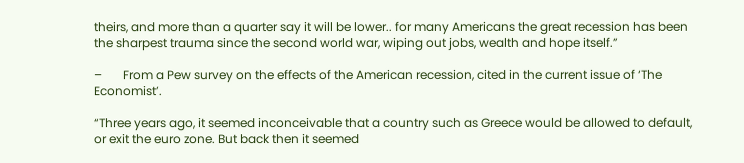theirs, and more than a quarter say it will be lower.. for many Americans the great recession has been the sharpest trauma since the second world war, wiping out jobs, wealth and hope itself.”

–       From a Pew survey on the effects of the American recession, cited in the current issue of ‘The Economist’.

“Three years ago, it seemed inconceivable that a country such as Greece would be allowed to default, or exit the euro zone. But back then it seemed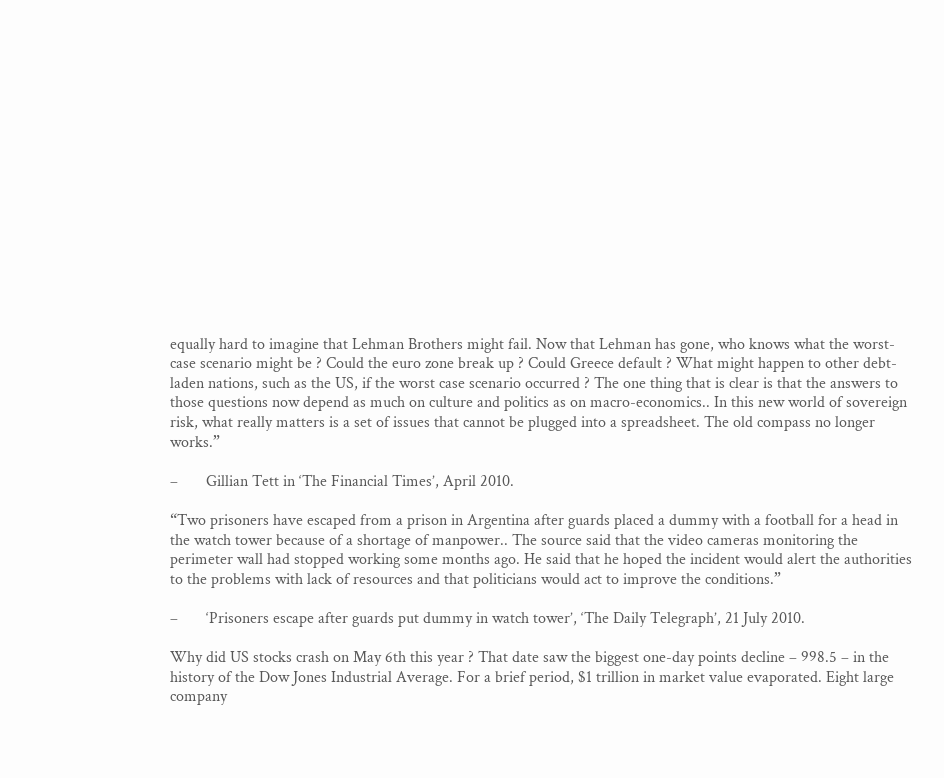equally hard to imagine that Lehman Brothers might fail. Now that Lehman has gone, who knows what the worst-case scenario might be ? Could the euro zone break up ? Could Greece default ? What might happen to other debt-laden nations, such as the US, if the worst case scenario occurred ? The one thing that is clear is that the answers to those questions now depend as much on culture and politics as on macro-economics.. In this new world of sovereign risk, what really matters is a set of issues that cannot be plugged into a spreadsheet. The old compass no longer works.”

–       Gillian Tett in ‘The Financial Times’, April 2010.

“Two prisoners have escaped from a prison in Argentina after guards placed a dummy with a football for a head in the watch tower because of a shortage of manpower.. The source said that the video cameras monitoring the perimeter wall had stopped working some months ago. He said that he hoped the incident would alert the authorities to the problems with lack of resources and that politicians would act to improve the conditions.”

–       ‘Prisoners escape after guards put dummy in watch tower’, ‘The Daily Telegraph’, 21 July 2010.

Why did US stocks crash on May 6th this year ? That date saw the biggest one-day points decline – 998.5 – in the history of the Dow Jones Industrial Average. For a brief period, $1 trillion in market value evaporated. Eight large company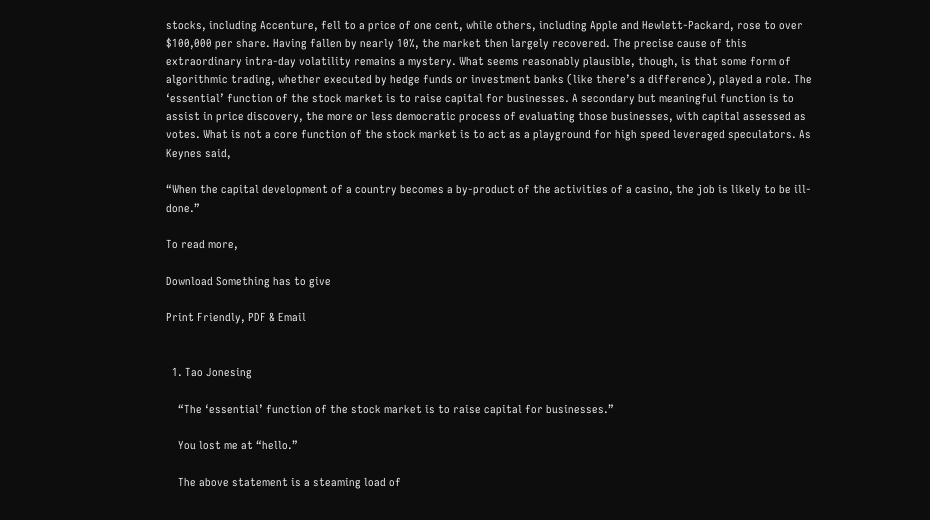stocks, including Accenture, fell to a price of one cent, while others, including Apple and Hewlett-Packard, rose to over $100,000 per share. Having fallen by nearly 10%, the market then largely recovered. The precise cause of this extraordinary intra-day volatility remains a mystery. What seems reasonably plausible, though, is that some form of algorithmic trading, whether executed by hedge funds or investment banks (like there’s a difference), played a role. The ‘essential’ function of the stock market is to raise capital for businesses. A secondary but meaningful function is to assist in price discovery, the more or less democratic process of evaluating those businesses, with capital assessed as votes. What is not a core function of the stock market is to act as a playground for high speed leveraged speculators. As Keynes said,

“When the capital development of a country becomes a by-product of the activities of a casino, the job is likely to be ill-done.”

To read more,

Download Something has to give

Print Friendly, PDF & Email


  1. Tao Jonesing

    “The ‘essential’ function of the stock market is to raise capital for businesses.”

    You lost me at “hello.”

    The above statement is a steaming load of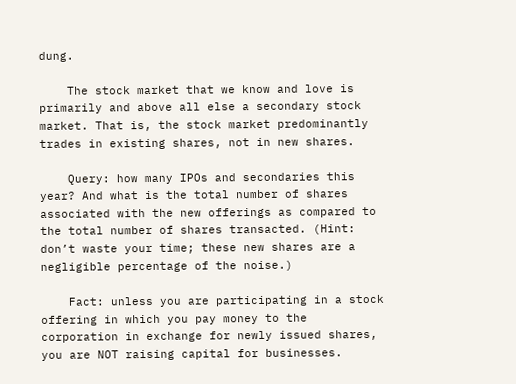dung.

    The stock market that we know and love is primarily and above all else a secondary stock market. That is, the stock market predominantly trades in existing shares, not in new shares.

    Query: how many IPOs and secondaries this year? And what is the total number of shares associated with the new offerings as compared to the total number of shares transacted. (Hint: don’t waste your time; these new shares are a negligible percentage of the noise.)

    Fact: unless you are participating in a stock offering in which you pay money to the corporation in exchange for newly issued shares, you are NOT raising capital for businesses.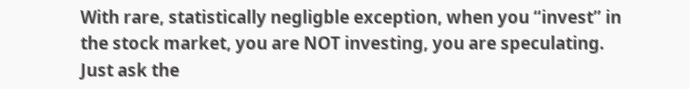With rare, statistically negligble exception, when you “invest” in the stock market, you are NOT investing, you are speculating. Just ask the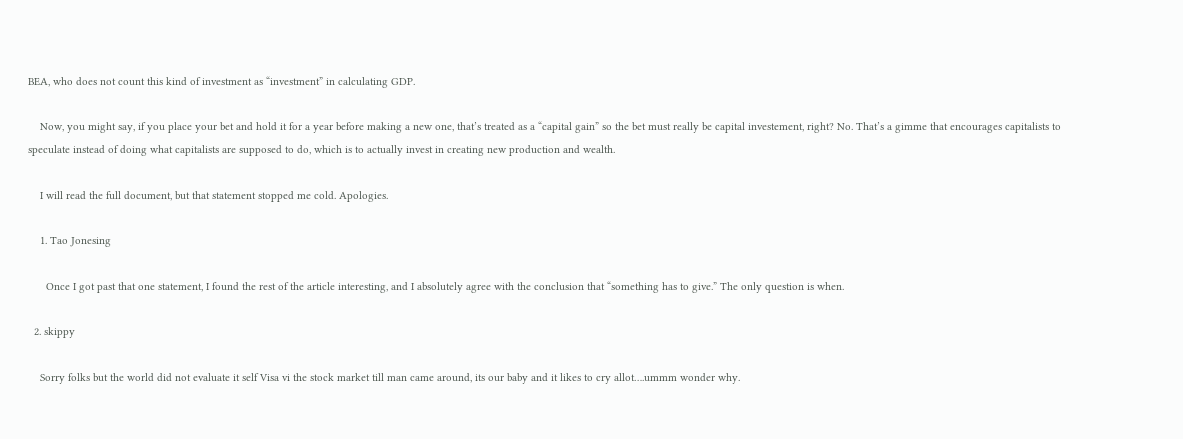BEA, who does not count this kind of investment as “investment” in calculating GDP.

    Now, you might say, if you place your bet and hold it for a year before making a new one, that’s treated as a “capital gain” so the bet must really be capital investement, right? No. That’s a gimme that encourages capitalists to speculate instead of doing what capitalists are supposed to do, which is to actually invest in creating new production and wealth.

    I will read the full document, but that statement stopped me cold. Apologies.

    1. Tao Jonesing

      Once I got past that one statement, I found the rest of the article interesting, and I absolutely agree with the conclusion that “something has to give.” The only question is when.

  2. skippy

    Sorry folks but the world did not evaluate it self Visa vi the stock market till man came around, its our baby and it likes to cry allot….ummm wonder why.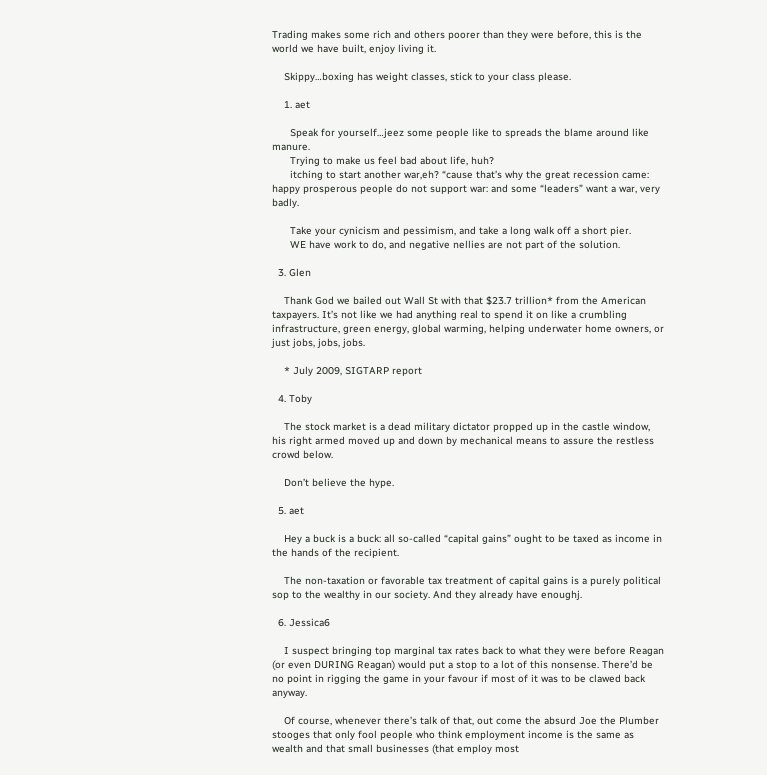Trading makes some rich and others poorer than they were before, this is the world we have built, enjoy living it.

    Skippy…boxing has weight classes, stick to your class please.

    1. aet

      Speak for yourself…jeez some people like to spreads the blame around like manure.
      Trying to make us feel bad about life, huh?
      itching to start another war,eh? “cause that’s why the great recession came: happy prosperous people do not support war: and some “leaders” want a war, very badly.

      Take your cynicism and pessimism, and take a long walk off a short pier.
      WE have work to do, and negative nellies are not part of the solution.

  3. Glen

    Thank God we bailed out Wall St with that $23.7 trillion* from the American taxpayers. It’s not like we had anything real to spend it on like a crumbling infrastructure, green energy, global warming, helping underwater home owners, or just jobs, jobs, jobs.

    * July 2009, SIGTARP report

  4. Toby

    The stock market is a dead military dictator propped up in the castle window, his right armed moved up and down by mechanical means to assure the restless crowd below.

    Don’t believe the hype.

  5. aet

    Hey a buck is a buck: all so-called “capital gains” ought to be taxed as income in the hands of the recipient.

    The non-taxation or favorable tax treatment of capital gains is a purely political sop to the wealthy in our society. And they already have enoughj.

  6. Jessica6

    I suspect bringing top marginal tax rates back to what they were before Reagan (or even DURING Reagan) would put a stop to a lot of this nonsense. There’d be no point in rigging the game in your favour if most of it was to be clawed back anyway.

    Of course, whenever there’s talk of that, out come the absurd Joe the Plumber stooges that only fool people who think employment income is the same as wealth and that small businesses (that employ most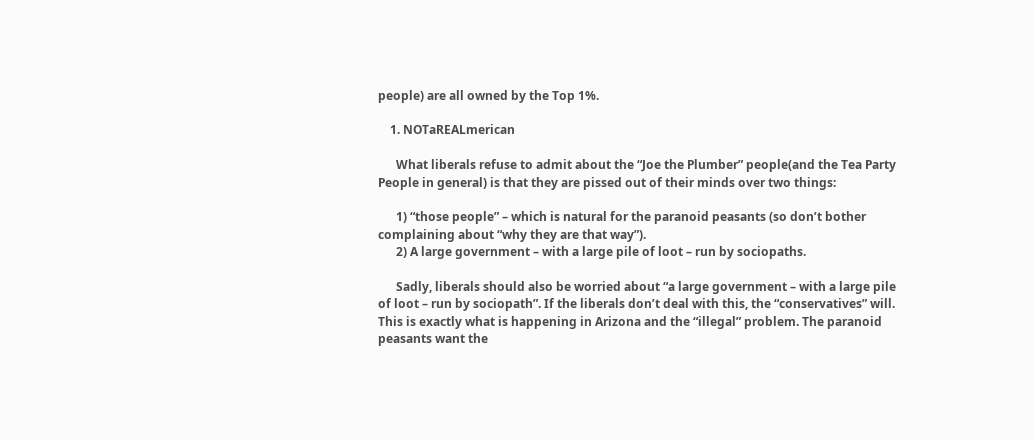people) are all owned by the Top 1%.

    1. NOTaREALmerican

      What liberals refuse to admit about the “Joe the Plumber” people(and the Tea Party People in general) is that they are pissed out of their minds over two things:

      1) “those people” – which is natural for the paranoid peasants (so don’t bother complaining about “why they are that way”).
      2) A large government – with a large pile of loot – run by sociopaths.

      Sadly, liberals should also be worried about “a large government – with a large pile of loot – run by sociopath”. If the liberals don’t deal with this, the “conservatives” will. This is exactly what is happening in Arizona and the “illegal” problem. The paranoid peasants want the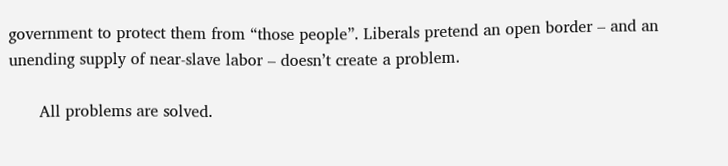government to protect them from “those people”. Liberals pretend an open border – and an unending supply of near-slave labor – doesn’t create a problem.

      All problems are solved.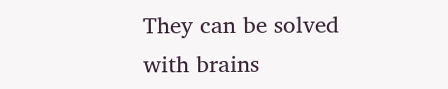They can be solved with brains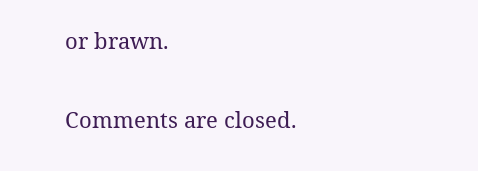or brawn.

Comments are closed.